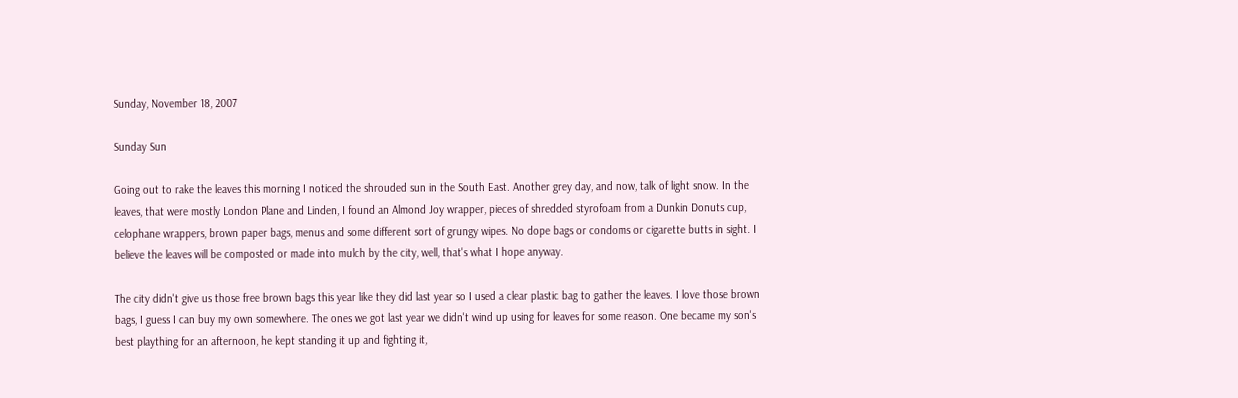Sunday, November 18, 2007

Sunday Sun

Going out to rake the leaves this morning I noticed the shrouded sun in the South East. Another grey day, and now, talk of light snow. In the leaves, that were mostly London Plane and Linden, I found an Almond Joy wrapper, pieces of shredded styrofoam from a Dunkin Donuts cup, celophane wrappers, brown paper bags, menus and some different sort of grungy wipes. No dope bags or condoms or cigarette butts in sight. I believe the leaves will be composted or made into mulch by the city, well, that's what I hope anyway.

The city didn't give us those free brown bags this year like they did last year so I used a clear plastic bag to gather the leaves. I love those brown bags, I guess I can buy my own somewhere. The ones we got last year we didn't wind up using for leaves for some reason. One became my son's best plaything for an afternoon, he kept standing it up and fighting it,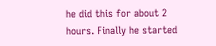he did this for about 2 hours. Finally he started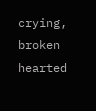crying, broken hearted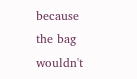because the bag wouldn't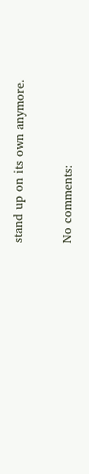stand up on its own anymore.

No comments: